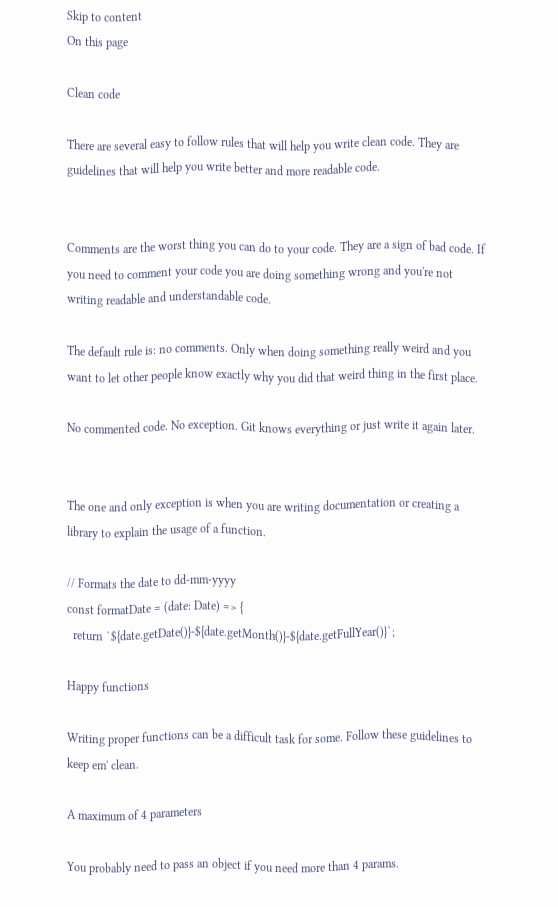Skip to content
On this page

Clean code

There are several easy to follow rules that will help you write clean code. They are guidelines that will help you write better and more readable code.


Comments are the worst thing you can do to your code. They are a sign of bad code. If you need to comment your code you are doing something wrong and you're not writing readable and understandable code.

The default rule is: no comments. Only when doing something really weird and you want to let other people know exactly why you did that weird thing in the first place.

No commented code. No exception. Git knows everything or just write it again later.


The one and only exception is when you are writing documentation or creating a library to explain the usage of a function.

// Formats the date to dd-mm-yyyy
const formatDate = (date: Date) => {
  return `${date.getDate()}-${date.getMonth()}-${date.getFullYear()}`;

Happy functions

Writing proper functions can be a difficult task for some. Follow these guidelines to keep em' clean.

A maximum of 4 parameters

You probably need to pass an object if you need more than 4 params.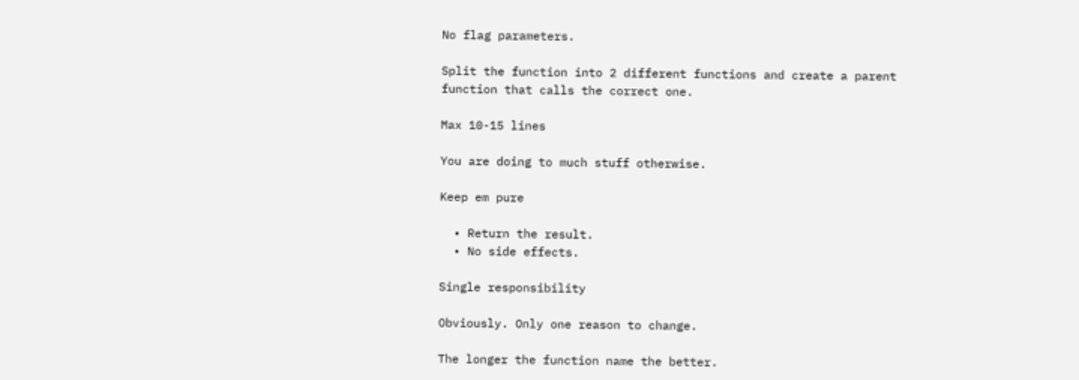No flag parameters.

Split the function into 2 different functions and create a parent function that calls the correct one.

Max 10-15 lines

You are doing to much stuff otherwise.

Keep em pure

  • Return the result.
  • No side effects.

Single responsibility

Obviously. Only one reason to change.

The longer the function name the better.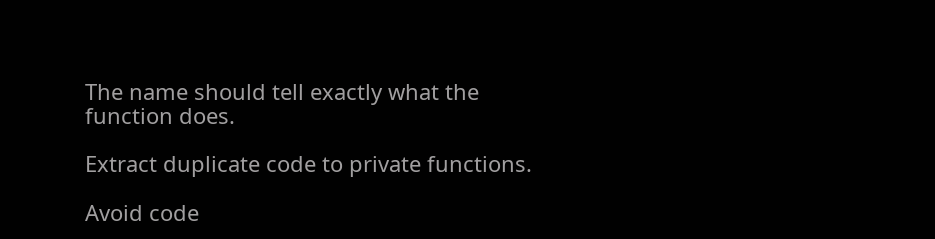The name should tell exactly what the function does.

Extract duplicate code to private functions.

Avoid code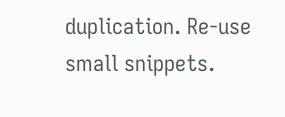duplication. Re-use small snippets.